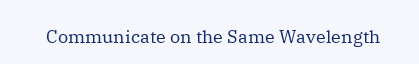Communicate on the Same Wavelength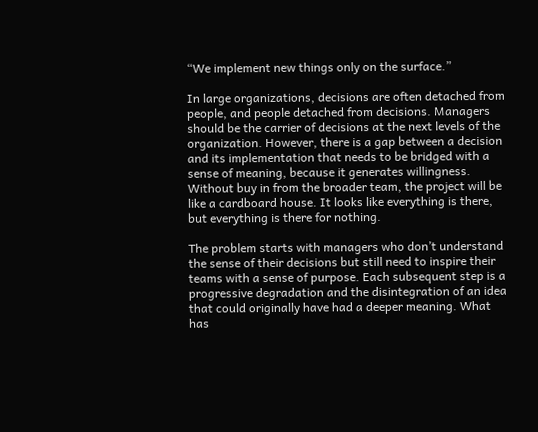“We implement new things only on the surface.”

In large organizations, decisions are often detached from people, and people detached from decisions. Managers should be the carrier of decisions at the next levels of the organization. However, there is a gap between a decision and its implementation that needs to be bridged with a sense of meaning, because it generates willingness. Without buy in from the broader team, the project will be like a cardboard house. It looks like everything is there, but everything is there for nothing.

The problem starts with managers who don’t understand the sense of their decisions but still need to inspire their teams with a sense of purpose. Each subsequent step is a progressive degradation and the disintegration of an idea that could originally have had a deeper meaning. What has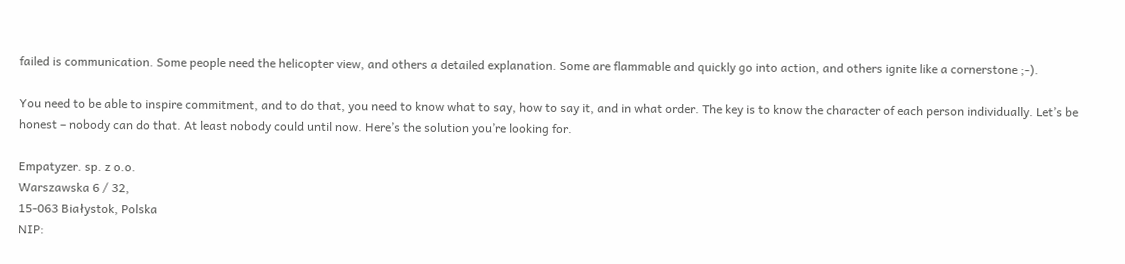failed is communication. Some people need the helicopter view, and others a detailed explanation. Some are flammable and quickly go into action, and others ignite like a cornerstone ;-).

You need to be able to inspire commitment, and to do that, you need to know what to say, how to say it, and in what order. The key is to know the character of each person individually. Let’s be honest – nobody can do that. At least nobody could until now. Here’s the solution you’re looking for.

Empatyzer. sp. z o.o.
Warszawska 6 / 32,
15-063 Białystok, Polska
NIP: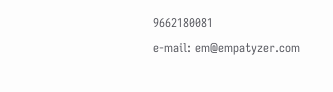9662180081
e-mail: em@empatyzer.com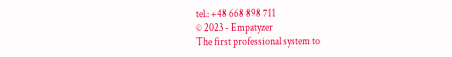tel.: +48 668 898 711
© 2023 - Empatyzer
The first professional system to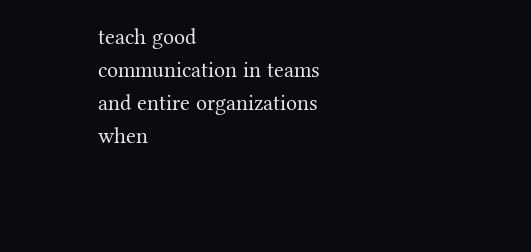teach good communication in teams and entire organizations when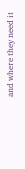and where they need it